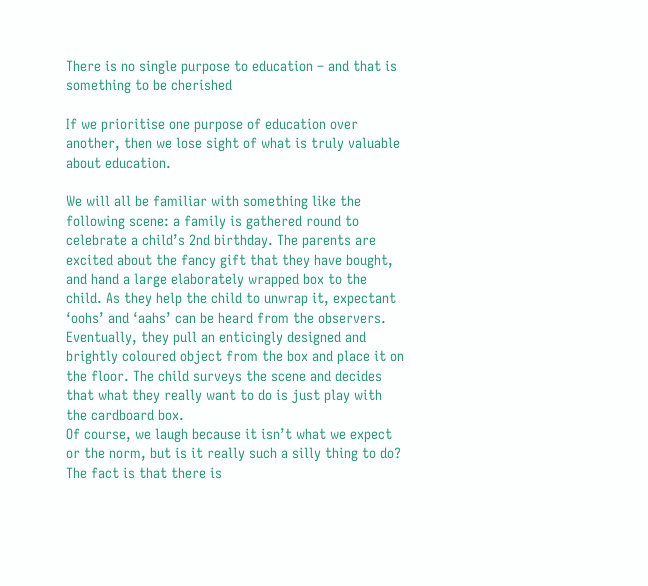There is no single purpose to education – and that is something to be cherished

If we prioritise one purpose of education over another, then we lose sight of what is truly valuable about education.

We will all be familiar with something like the following scene: a family is gathered round to celebrate a child’s 2nd birthday. The parents are excited about the fancy gift that they have bought, and hand a large elaborately wrapped box to the child. As they help the child to unwrap it, expectant ‘oohs’ and ‘aahs’ can be heard from the observers. Eventually, they pull an enticingly designed and brightly coloured object from the box and place it on the floor. The child surveys the scene and decides that what they really want to do is just play with the cardboard box.
Of course, we laugh because it isn’t what we expect or the norm, but is it really such a silly thing to do? The fact is that there is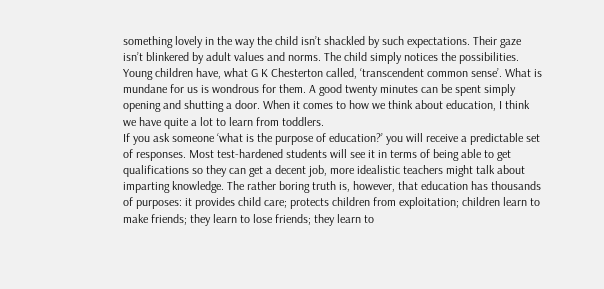something lovely in the way the child isn’t shackled by such expectations. Their gaze isn’t blinkered by adult values and norms. The child simply notices the possibilities.
Young children have, what G K Chesterton called, ‘transcendent common sense’. What is mundane for us is wondrous for them. A good twenty minutes can be spent simply opening and shutting a door. When it comes to how we think about education, I think we have quite a lot to learn from toddlers.
If you ask someone ‘what is the purpose of education?’ you will receive a predictable set of responses. Most test-hardened students will see it in terms of being able to get qualifications so they can get a decent job, more idealistic teachers might talk about imparting knowledge. The rather boring truth is, however, that education has thousands of purposes: it provides child care; protects children from exploitation; children learn to make friends; they learn to lose friends; they learn to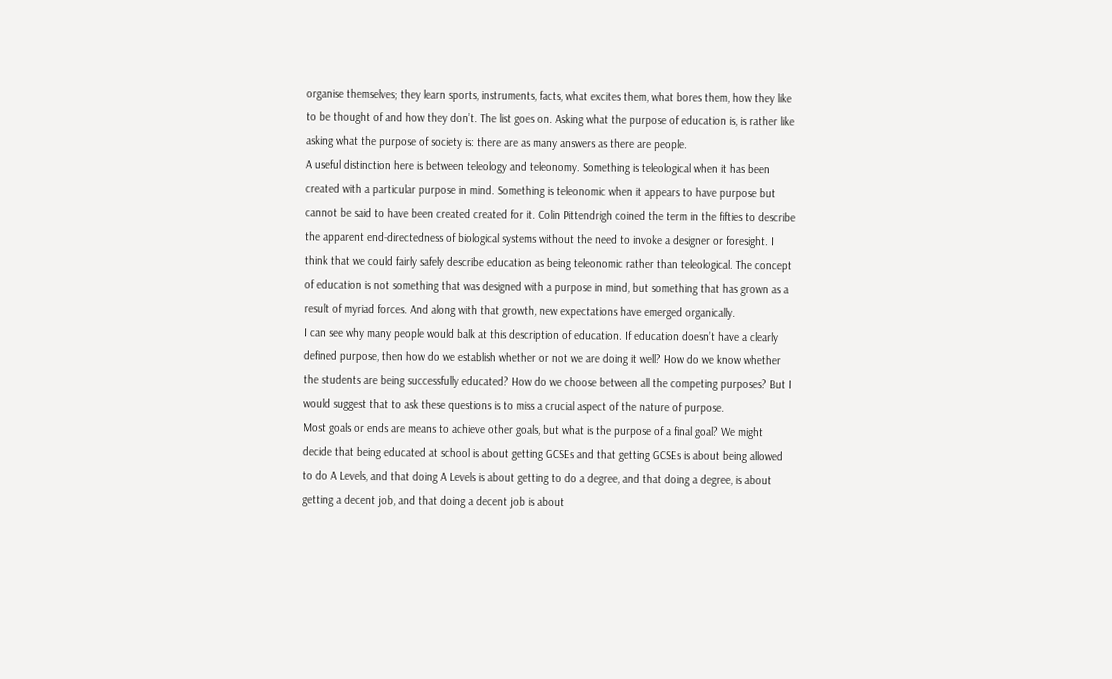organise themselves; they learn sports, instruments, facts, what excites them, what bores them, how they like to be thought of and how they don’t. The list goes on. Asking what the purpose of education is, is rather like asking what the purpose of society is: there are as many answers as there are people.
A useful distinction here is between teleology and teleonomy. Something is teleological when it has been created with a particular purpose in mind. Something is teleonomic when it appears to have purpose but cannot be said to have been created created for it. Colin Pittendrigh coined the term in the fifties to describe the apparent end-directedness of biological systems without the need to invoke a designer or foresight. I think that we could fairly safely describe education as being teleonomic rather than teleological. The concept of education is not something that was designed with a purpose in mind, but something that has grown as a result of myriad forces. And along with that growth, new expectations have emerged organically.
I can see why many people would balk at this description of education. If education doesn’t have a clearly defined purpose, then how do we establish whether or not we are doing it well? How do we know whether the students are being successfully educated? How do we choose between all the competing purposes? But I would suggest that to ask these questions is to miss a crucial aspect of the nature of purpose.
Most goals or ends are means to achieve other goals, but what is the purpose of a final goal? We might decide that being educated at school is about getting GCSEs and that getting GCSEs is about being allowed to do A Levels, and that doing A Levels is about getting to do a degree, and that doing a degree, is about getting a decent job, and that doing a decent job is about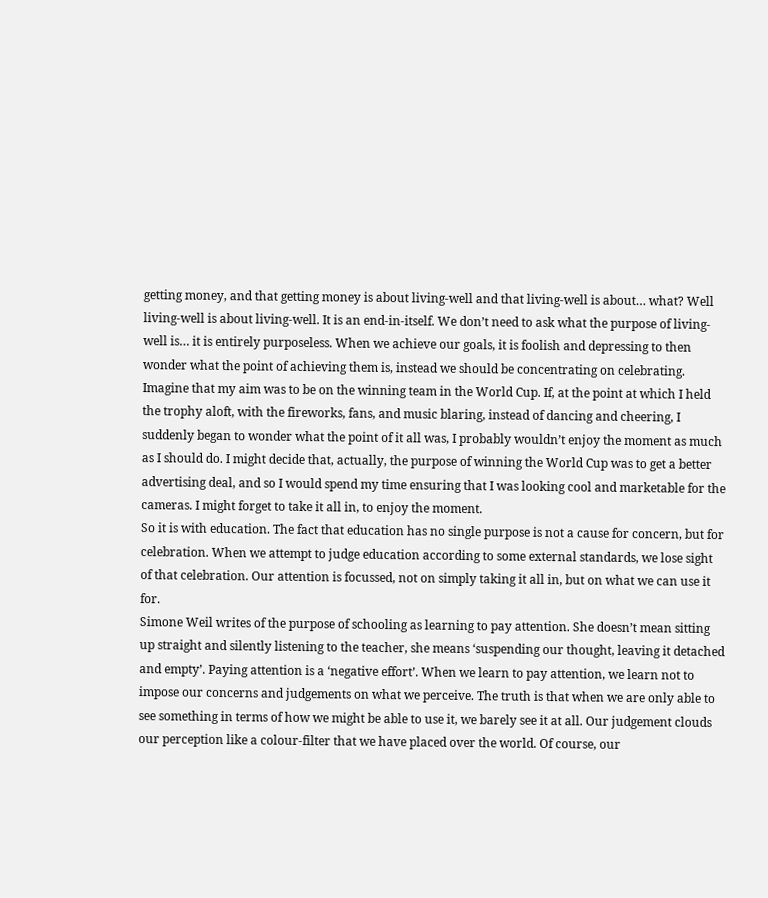getting money, and that getting money is about living-well and that living-well is about… what? Well living-well is about living-well. It is an end-in-itself. We don’t need to ask what the purpose of living-well is… it is entirely purposeless. When we achieve our goals, it is foolish and depressing to then wonder what the point of achieving them is, instead we should be concentrating on celebrating.
Imagine that my aim was to be on the winning team in the World Cup. If, at the point at which I held the trophy aloft, with the fireworks, fans, and music blaring, instead of dancing and cheering, I suddenly began to wonder what the point of it all was, I probably wouldn’t enjoy the moment as much as I should do. I might decide that, actually, the purpose of winning the World Cup was to get a better advertising deal, and so I would spend my time ensuring that I was looking cool and marketable for the cameras. I might forget to take it all in, to enjoy the moment.
So it is with education. The fact that education has no single purpose is not a cause for concern, but for celebration. When we attempt to judge education according to some external standards, we lose sight of that celebration. Our attention is focussed, not on simply taking it all in, but on what we can use it for.
Simone Weil writes of the purpose of schooling as learning to pay attention. She doesn’t mean sitting up straight and silently listening to the teacher, she means ‘suspending our thought, leaving it detached and empty’. Paying attention is a ‘negative effort’. When we learn to pay attention, we learn not to impose our concerns and judgements on what we perceive. The truth is that when we are only able to see something in terms of how we might be able to use it, we barely see it at all. Our judgement clouds our perception like a colour-filter that we have placed over the world. Of course, our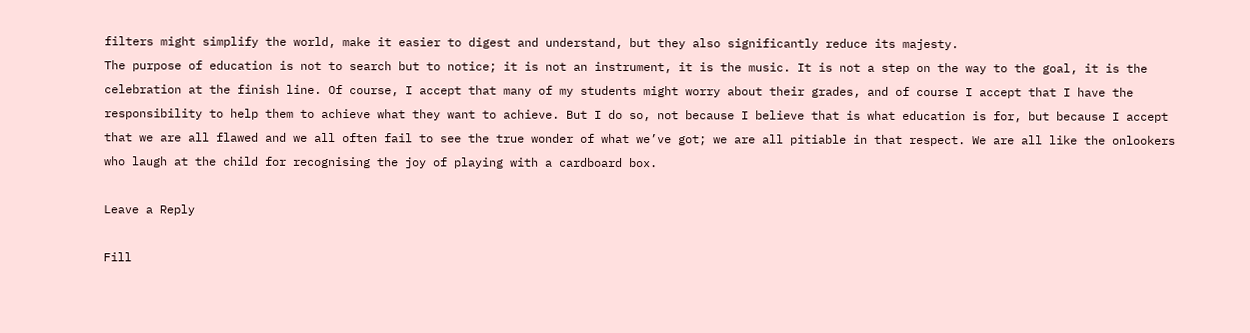filters might simplify the world, make it easier to digest and understand, but they also significantly reduce its majesty.
The purpose of education is not to search but to notice; it is not an instrument, it is the music. It is not a step on the way to the goal, it is the celebration at the finish line. Of course, I accept that many of my students might worry about their grades, and of course I accept that I have the responsibility to help them to achieve what they want to achieve. But I do so, not because I believe that is what education is for, but because I accept that we are all flawed and we all often fail to see the true wonder of what we’ve got; we are all pitiable in that respect. We are all like the onlookers who laugh at the child for recognising the joy of playing with a cardboard box.

Leave a Reply

Fill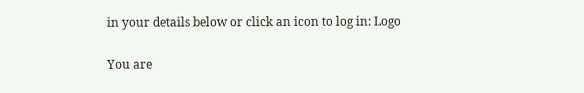in your details below or click an icon to log in: Logo

You are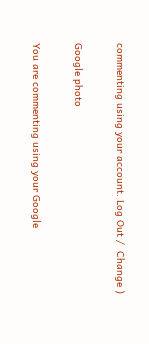commenting using your account. Log Out /  Change )

Google photo

You are commenting using your Google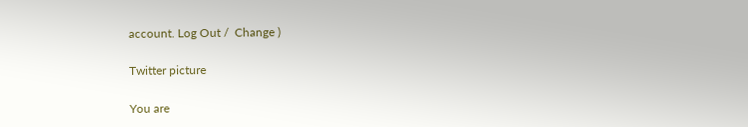account. Log Out /  Change )

Twitter picture

You are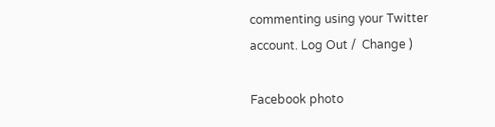commenting using your Twitter account. Log Out /  Change )

Facebook photo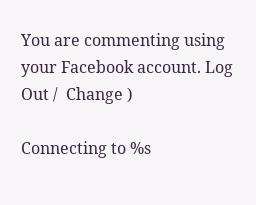You are commenting using your Facebook account. Log Out /  Change )

Connecting to %s